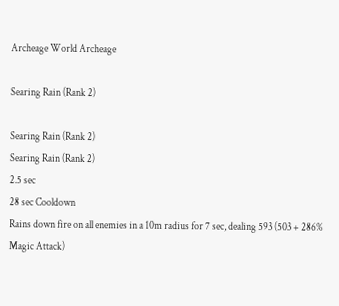Archeage World Archeage

Searing Rain (Rank 2)

Searing Rain (Rank 2)
Searing Rain (Rank 2)
2.5 sec
28 sec Cooldown
Rains down fire on all enemies in a 10m radius for 7 sec, dealing 593 (503 + 286% Magic Attack)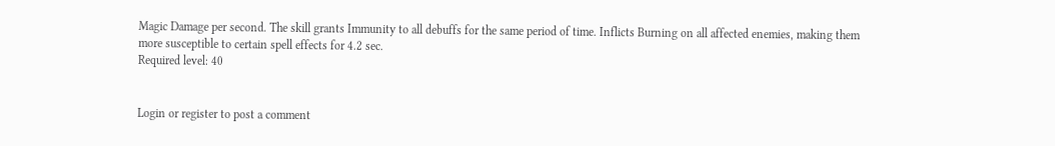Magic Damage per second. The skill grants Immunity to all debuffs for the same period of time. Inflicts Burning on all affected enemies, making them more susceptible to certain spell effects for 4.2 sec.
Required level: 40


Login or register to post a comment